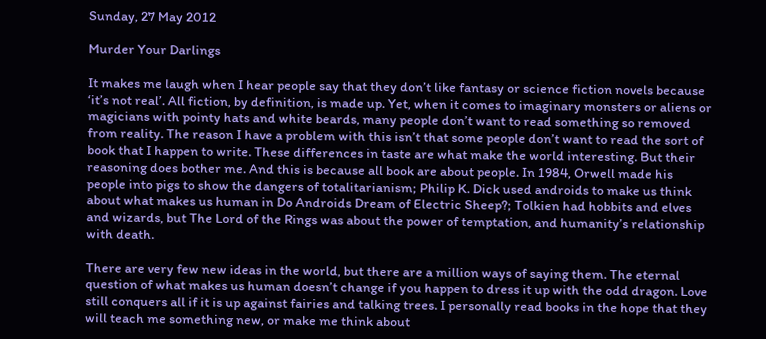Sunday, 27 May 2012

Murder Your Darlings

It makes me laugh when I hear people say that they don’t like fantasy or science fiction novels because ‘it’s not real’. All fiction, by definition, is made up. Yet, when it comes to imaginary monsters or aliens or magicians with pointy hats and white beards, many people don’t want to read something so removed from reality. The reason I have a problem with this isn’t that some people don’t want to read the sort of book that I happen to write. These differences in taste are what make the world interesting. But their reasoning does bother me. And this is because all book are about people. In 1984, Orwell made his people into pigs to show the dangers of totalitarianism; Philip K. Dick used androids to make us think about what makes us human in Do Androids Dream of Electric Sheep?; Tolkien had hobbits and elves and wizards, but The Lord of the Rings was about the power of temptation, and humanity’s relationship with death.

There are very few new ideas in the world, but there are a million ways of saying them. The eternal question of what makes us human doesn’t change if you happen to dress it up with the odd dragon. Love still conquers all if it is up against fairies and talking trees. I personally read books in the hope that they will teach me something new, or make me think about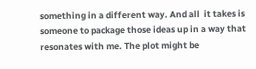something in a different way. And all  it takes is someone to package those ideas up in a way that resonates with me. The plot might be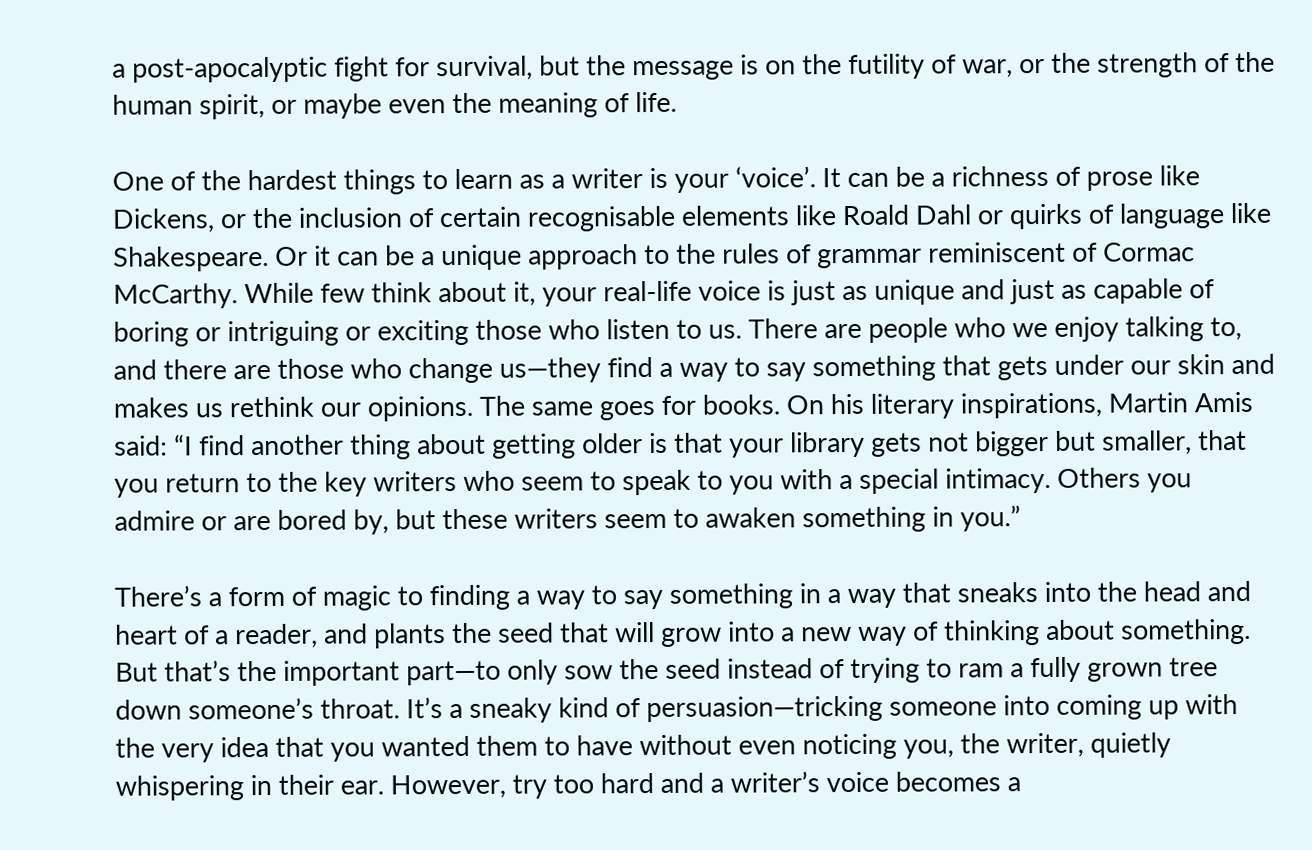a post-apocalyptic fight for survival, but the message is on the futility of war, or the strength of the human spirit, or maybe even the meaning of life.

One of the hardest things to learn as a writer is your ‘voice’. It can be a richness of prose like Dickens, or the inclusion of certain recognisable elements like Roald Dahl or quirks of language like Shakespeare. Or it can be a unique approach to the rules of grammar reminiscent of Cormac McCarthy. While few think about it, your real-life voice is just as unique and just as capable of boring or intriguing or exciting those who listen to us. There are people who we enjoy talking to, and there are those who change us—they find a way to say something that gets under our skin and makes us rethink our opinions. The same goes for books. On his literary inspirations, Martin Amis said: “I find another thing about getting older is that your library gets not bigger but smaller, that you return to the key writers who seem to speak to you with a special intimacy. Others you admire or are bored by, but these writers seem to awaken something in you.”

There’s a form of magic to finding a way to say something in a way that sneaks into the head and heart of a reader, and plants the seed that will grow into a new way of thinking about something. But that’s the important part—to only sow the seed instead of trying to ram a fully grown tree down someone’s throat. It’s a sneaky kind of persuasion—tricking someone into coming up with the very idea that you wanted them to have without even noticing you, the writer, quietly whispering in their ear. However, try too hard and a writer’s voice becomes a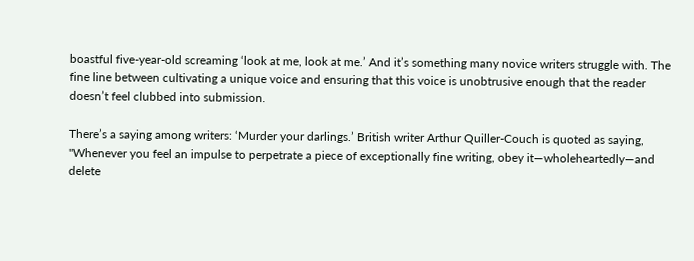boastful five-year-old screaming ‘look at me, look at me.’ And it’s something many novice writers struggle with. The fine line between cultivating a unique voice and ensuring that this voice is unobtrusive enough that the reader doesn’t feel clubbed into submission.

There’s a saying among writers: ‘Murder your darlings.’ British writer Arthur Quiller-Couch is quoted as saying, "Whenever you feel an impulse to perpetrate a piece of exceptionally fine writing, obey it—wholeheartedly—and delete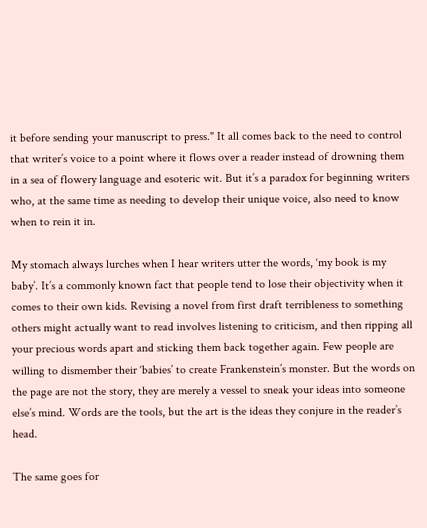it before sending your manuscript to press." It all comes back to the need to control that writer’s voice to a point where it flows over a reader instead of drowning them in a sea of flowery language and esoteric wit. But it’s a paradox for beginning writers who, at the same time as needing to develop their unique voice, also need to know when to rein it in.

My stomach always lurches when I hear writers utter the words, ‘my book is my baby’. It’s a commonly known fact that people tend to lose their objectivity when it comes to their own kids. Revising a novel from first draft terribleness to something others might actually want to read involves listening to criticism, and then ripping all your precious words apart and sticking them back together again. Few people are willing to dismember their ‘babies’ to create Frankenstein’s monster. But the words on the page are not the story, they are merely a vessel to sneak your ideas into someone else’s mind. Words are the tools, but the art is the ideas they conjure in the reader’s head.

The same goes for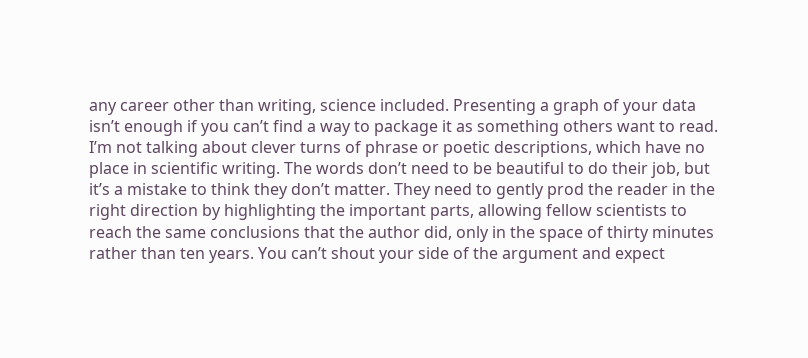any career other than writing, science included. Presenting a graph of your data isn’t enough if you can’t find a way to package it as something others want to read. I’m not talking about clever turns of phrase or poetic descriptions, which have no place in scientific writing. The words don’t need to be beautiful to do their job, but it’s a mistake to think they don’t matter. They need to gently prod the reader in the right direction by highlighting the important parts, allowing fellow scientists to reach the same conclusions that the author did, only in the space of thirty minutes rather than ten years. You can’t shout your side of the argument and expect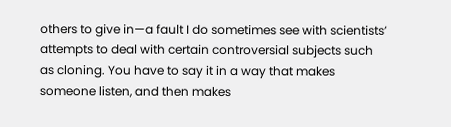others to give in—a fault I do sometimes see with scientists’ attempts to deal with certain controversial subjects such as cloning. You have to say it in a way that makes someone listen, and then makes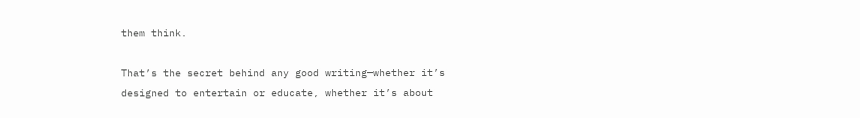them think.

That’s the secret behind any good writing—whether it’s designed to entertain or educate, whether it’s about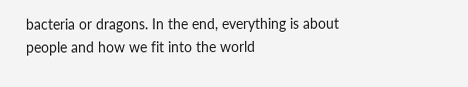bacteria or dragons. In the end, everything is about people and how we fit into the world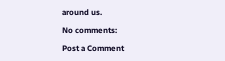around us.

No comments:

Post a Comment